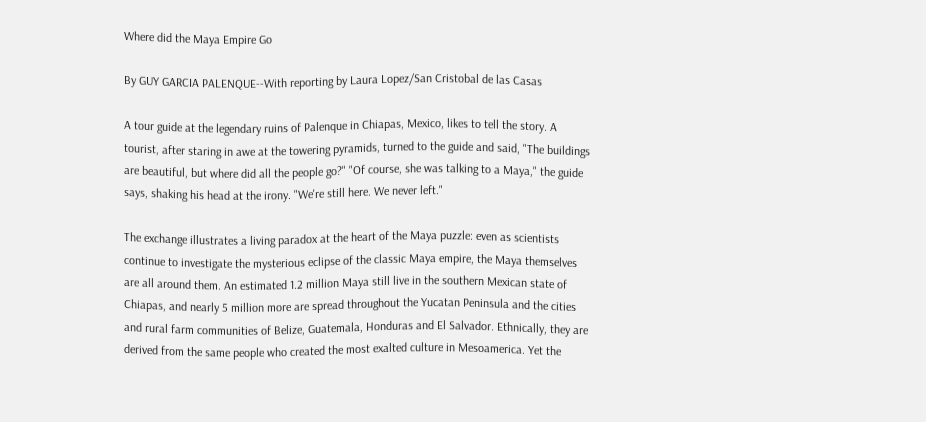Where did the Maya Empire Go

By GUY GARCIA PALENQUE--With reporting by Laura Lopez/San Cristobal de las Casas

A tour guide at the legendary ruins of Palenque in Chiapas, Mexico, likes to tell the story. A tourist, after staring in awe at the towering pyramids, turned to the guide and said, "The buildings are beautiful, but where did all the people go?" "Of course, she was talking to a Maya," the guide says, shaking his head at the irony. "We're still here. We never left."

The exchange illustrates a living paradox at the heart of the Maya puzzle: even as scientists continue to investigate the mysterious eclipse of the classic Maya empire, the Maya themselves are all around them. An estimated 1.2 million Maya still live in the southern Mexican state of Chiapas, and nearly 5 million more are spread throughout the Yucatan Peninsula and the cities and rural farm communities of Belize, Guatemala, Honduras and El Salvador. Ethnically, they are derived from the same people who created the most exalted culture in Mesoamerica. Yet the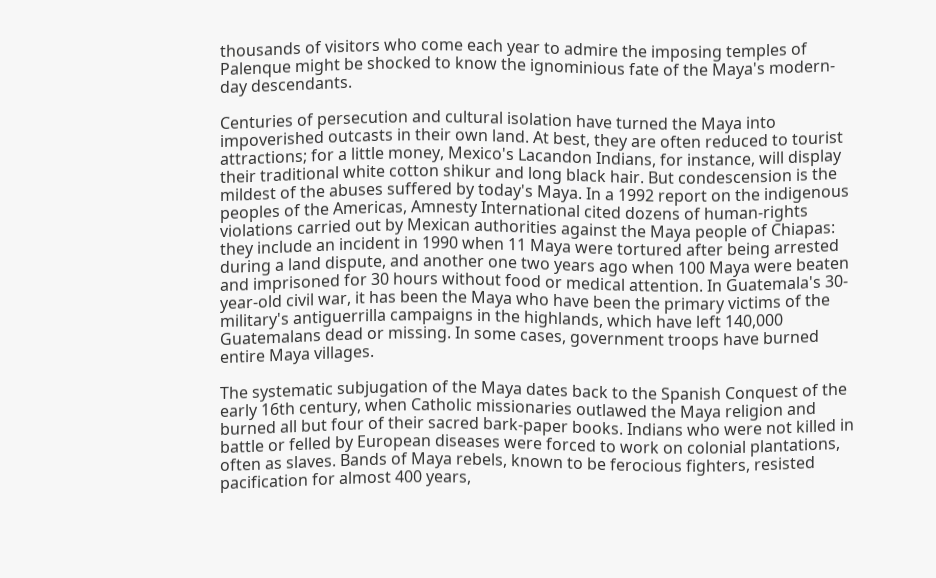thousands of visitors who come each year to admire the imposing temples of Palenque might be shocked to know the ignominious fate of the Maya's modern-day descendants.

Centuries of persecution and cultural isolation have turned the Maya into impoverished outcasts in their own land. At best, they are often reduced to tourist attractions; for a little money, Mexico's Lacandon Indians, for instance, will display their traditional white cotton shikur and long black hair. But condescension is the mildest of the abuses suffered by today's Maya. In a 1992 report on the indigenous peoples of the Americas, Amnesty International cited dozens of human-rights violations carried out by Mexican authorities against the Maya people of Chiapas: they include an incident in 1990 when 11 Maya were tortured after being arrested during a land dispute, and another one two years ago when 100 Maya were beaten and imprisoned for 30 hours without food or medical attention. In Guatemala's 30-year-old civil war, it has been the Maya who have been the primary victims of the military's antiguerrilla campaigns in the highlands, which have left 140,000 Guatemalans dead or missing. In some cases, government troops have burned entire Maya villages.

The systematic subjugation of the Maya dates back to the Spanish Conquest of the early 16th century, when Catholic missionaries outlawed the Maya religion and burned all but four of their sacred bark-paper books. Indians who were not killed in battle or felled by European diseases were forced to work on colonial plantations, often as slaves. Bands of Maya rebels, known to be ferocious fighters, resisted pacification for almost 400 years,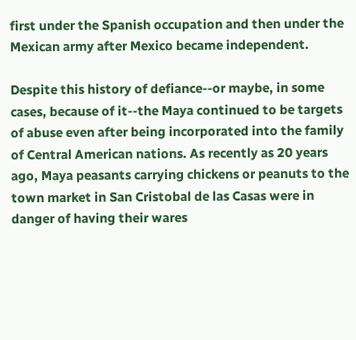first under the Spanish occupation and then under the Mexican army after Mexico became independent.

Despite this history of defiance--or maybe, in some cases, because of it--the Maya continued to be targets of abuse even after being incorporated into the family of Central American nations. As recently as 20 years ago, Maya peasants carrying chickens or peanuts to the town market in San Cristobal de las Casas were in danger of having their wares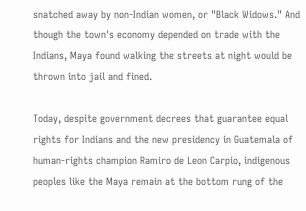snatched away by non-Indian women, or "Black Widows." And though the town's economy depended on trade with the Indians, Maya found walking the streets at night would be thrown into jail and fined.

Today, despite government decrees that guarantee equal rights for Indians and the new presidency in Guatemala of human-rights champion Ramiro de Leon Carpio, indigenous peoples like the Maya remain at the bottom rung of the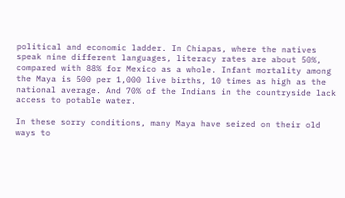political and economic ladder. In Chiapas, where the natives speak nine different languages, literacy rates are about 50%, compared with 88% for Mexico as a whole. Infant mortality among the Maya is 500 per 1,000 live births, 10 times as high as the national average. And 70% of the Indians in the countryside lack access to potable water.

In these sorry conditions, many Maya have seized on their old ways to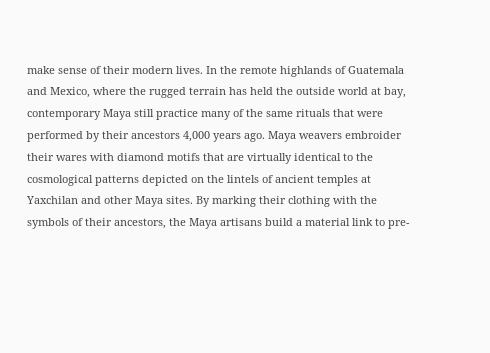make sense of their modern lives. In the remote highlands of Guatemala and Mexico, where the rugged terrain has held the outside world at bay, contemporary Maya still practice many of the same rituals that were performed by their ancestors 4,000 years ago. Maya weavers embroider their wares with diamond motifs that are virtually identical to the cosmological patterns depicted on the lintels of ancient temples at Yaxchilan and other Maya sites. By marking their clothing with the symbols of their ancestors, the Maya artisans build a material link to pre-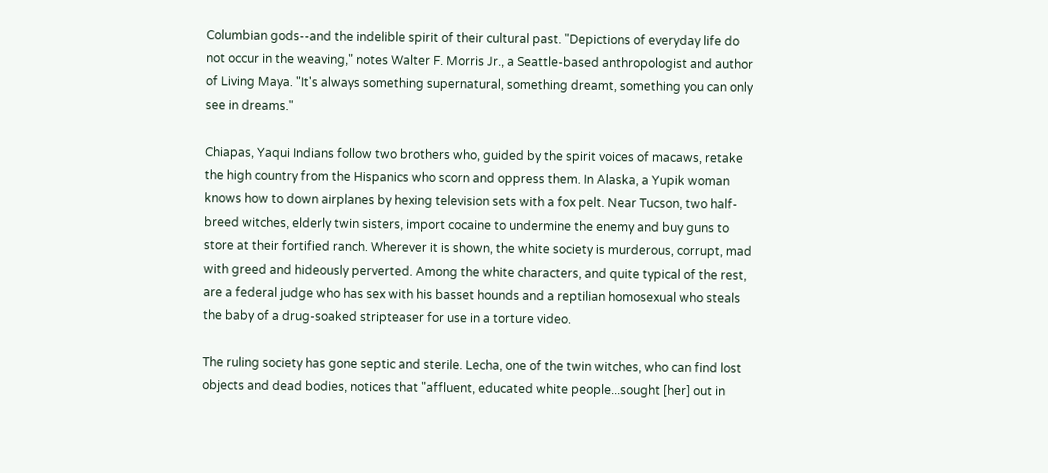Columbian gods--and the indelible spirit of their cultural past. "Depictions of everyday life do not occur in the weaving," notes Walter F. Morris Jr., a Seattle-based anthropologist and author of Living Maya. "It's always something supernatural, something dreamt, something you can only see in dreams."

Chiapas, Yaqui Indians follow two brothers who, guided by the spirit voices of macaws, retake the high country from the Hispanics who scorn and oppress them. In Alaska, a Yupik woman knows how to down airplanes by hexing television sets with a fox pelt. Near Tucson, two half-breed witches, elderly twin sisters, import cocaine to undermine the enemy and buy guns to store at their fortified ranch. Wherever it is shown, the white society is murderous, corrupt, mad with greed and hideously perverted. Among the white characters, and quite typical of the rest, are a federal judge who has sex with his basset hounds and a reptilian homosexual who steals the baby of a drug-soaked stripteaser for use in a torture video.

The ruling society has gone septic and sterile. Lecha, one of the twin witches, who can find lost objects and dead bodies, notices that "affluent, educated white people...sought [her] out in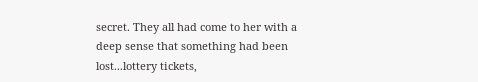secret. They all had come to her with a deep sense that something had been lost...lottery tickets,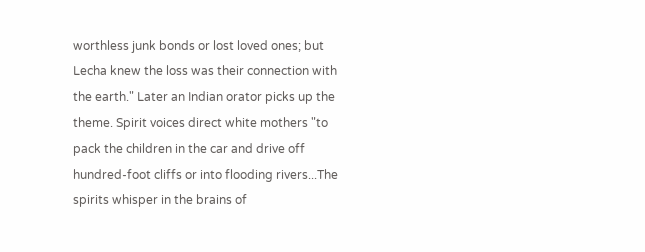worthless junk bonds or lost loved ones; but Lecha knew the loss was their connection with the earth." Later an Indian orator picks up the theme. Spirit voices direct white mothers "to pack the children in the car and drive off hundred-foot cliffs or into flooding rivers...The spirits whisper in the brains of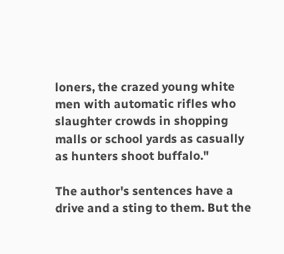loners, the crazed young white men with automatic rifles who slaughter crowds in shopping malls or school yards as casually as hunters shoot buffalo."

The author's sentences have a drive and a sting to them. But the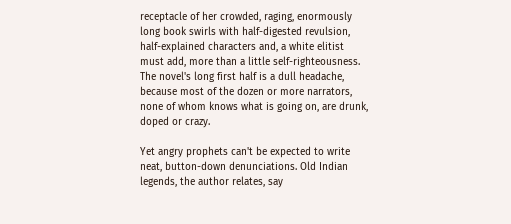receptacle of her crowded, raging, enormously long book swirls with half-digested revulsion, half-explained characters and, a white elitist must add, more than a little self-righteousness. The novel's long first half is a dull headache, because most of the dozen or more narrators, none of whom knows what is going on, are drunk, doped or crazy.

Yet angry prophets can't be expected to write neat, button-down denunciations. Old Indian legends, the author relates, say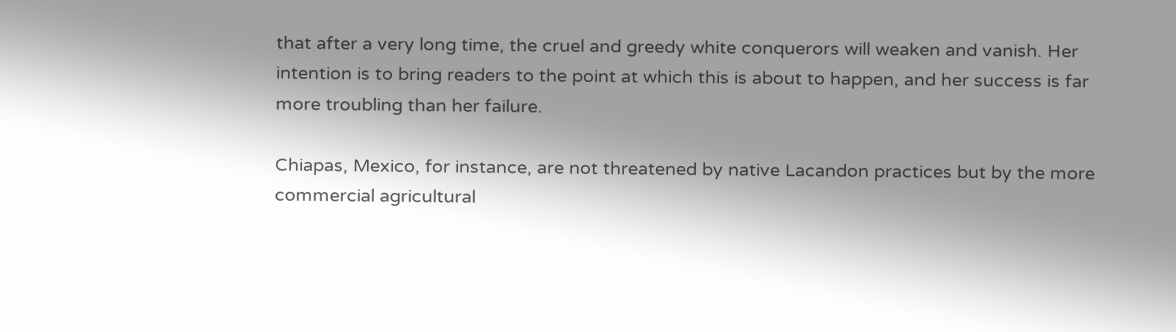that after a very long time, the cruel and greedy white conquerors will weaken and vanish. Her intention is to bring readers to the point at which this is about to happen, and her success is far more troubling than her failure.

Chiapas, Mexico, for instance, are not threatened by native Lacandon practices but by the more commercial agricultural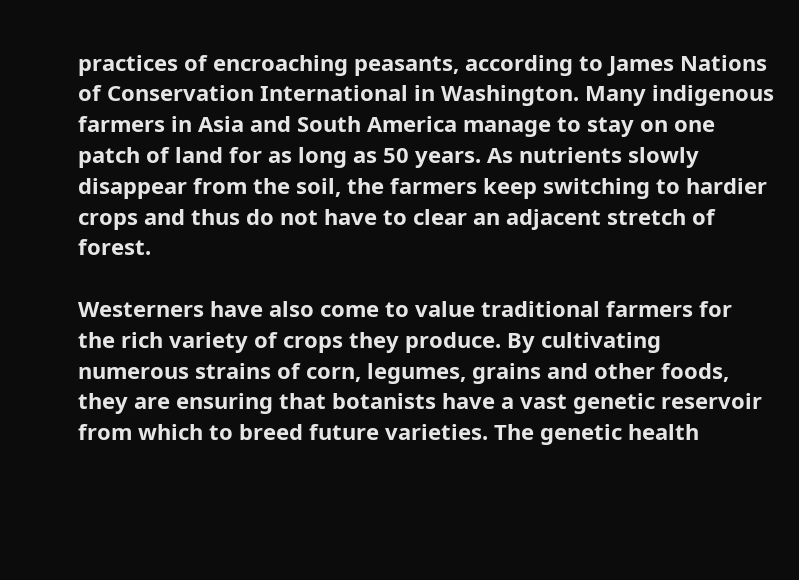practices of encroaching peasants, according to James Nations of Conservation International in Washington. Many indigenous farmers in Asia and South America manage to stay on one patch of land for as long as 50 years. As nutrients slowly disappear from the soil, the farmers keep switching to hardier crops and thus do not have to clear an adjacent stretch of forest.

Westerners have also come to value traditional farmers for the rich variety of crops they produce. By cultivating numerous strains of corn, legumes, grains and other foods, they are ensuring that botanists have a vast genetic reservoir from which to breed future varieties. The genetic health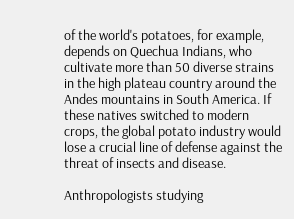of the world's potatoes, for example, depends on Quechua Indians, who cultivate more than 50 diverse strains in the high plateau country around the Andes mountains in South America. If these natives switched to modern crops, the global potato industry would lose a crucial line of defense against the threat of insects and disease.

Anthropologists studying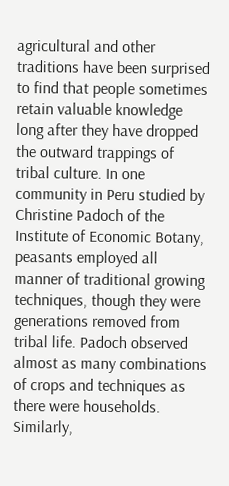agricultural and other traditions have been surprised to find that people sometimes retain valuable knowledge long after they have dropped the outward trappings of tribal culture. In one community in Peru studied by Christine Padoch of the Institute of Economic Botany, peasants employed all manner of traditional growing techniques, though they were generations removed from tribal life. Padoch observed almost as many combinations of crops and techniques as there were households. Similarly,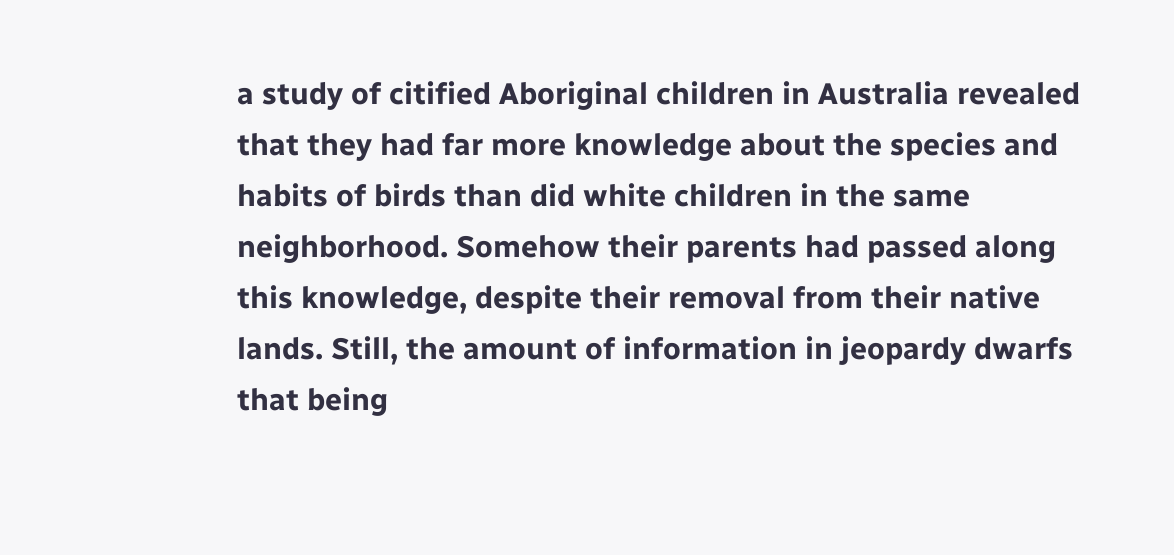a study of citified Aboriginal children in Australia revealed that they had far more knowledge about the species and habits of birds than did white children in the same neighborhood. Somehow their parents had passed along this knowledge, despite their removal from their native lands. Still, the amount of information in jeopardy dwarfs that being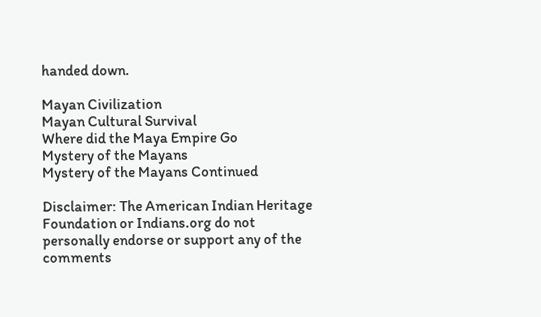handed down.

Mayan Civilization
Mayan Cultural Survival
Where did the Maya Empire Go
Mystery of the Mayans
Mystery of the Mayans Continued

Disclaimer: The American Indian Heritage Foundation or Indians.org do not personally endorse or support any of the comments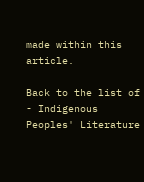made within this article.

Back to the list of - Indigenous Peoples' Literature